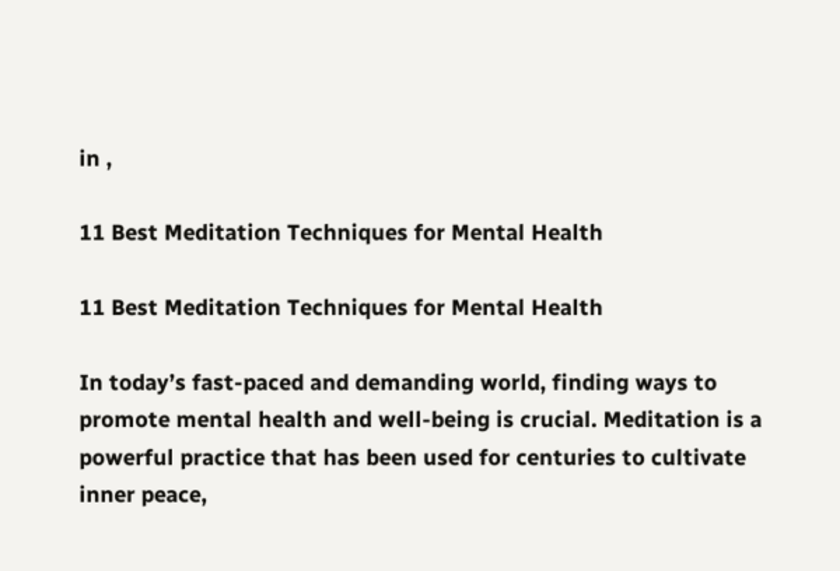in ,

11 Best Meditation Techniques for Mental Health

11 Best Meditation Techniques for Mental Health

In today’s fast-paced and demanding world, finding ways to promote mental health and well-being is crucial. Meditation is a powerful practice that has been used for centuries to cultivate inner peace,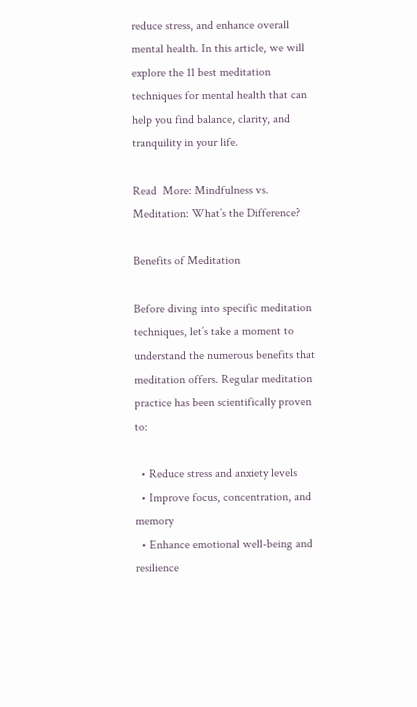reduce stress, and enhance overall mental health. In this article, we will explore the 11 best meditation techniques for mental health that can help you find balance, clarity, and tranquility in your life.

Read  More: Mindfulness vs. Meditation: What’s the Difference?

Benefits of Meditation

Before diving into specific meditation techniques, let’s take a moment to understand the numerous benefits that meditation offers. Regular meditation practice has been scientifically proven to:

  • Reduce stress and anxiety levels
  • Improve focus, concentration, and memory
  • Enhance emotional well-being and resilience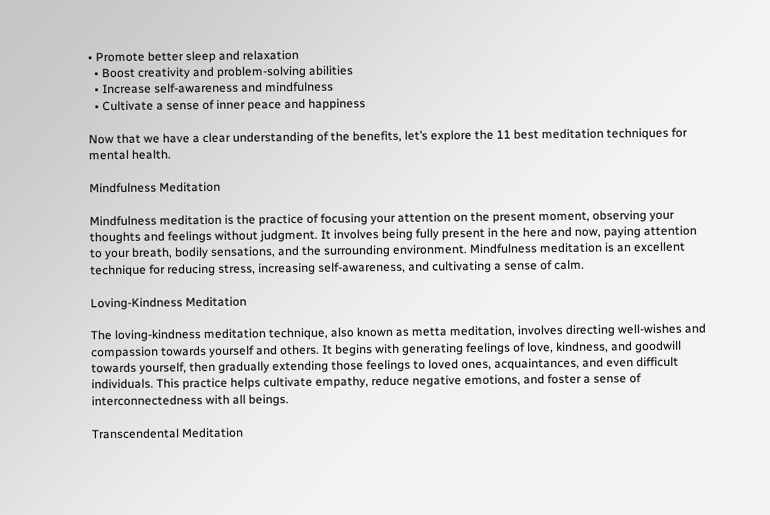• Promote better sleep and relaxation
  • Boost creativity and problem-solving abilities
  • Increase self-awareness and mindfulness
  • Cultivate a sense of inner peace and happiness

Now that we have a clear understanding of the benefits, let’s explore the 11 best meditation techniques for mental health.

Mindfulness Meditation

Mindfulness meditation is the practice of focusing your attention on the present moment, observing your thoughts and feelings without judgment. It involves being fully present in the here and now, paying attention to your breath, bodily sensations, and the surrounding environment. Mindfulness meditation is an excellent technique for reducing stress, increasing self-awareness, and cultivating a sense of calm.

Loving-Kindness Meditation

The loving-kindness meditation technique, also known as metta meditation, involves directing well-wishes and compassion towards yourself and others. It begins with generating feelings of love, kindness, and goodwill towards yourself, then gradually extending those feelings to loved ones, acquaintances, and even difficult individuals. This practice helps cultivate empathy, reduce negative emotions, and foster a sense of interconnectedness with all beings.

Transcendental Meditation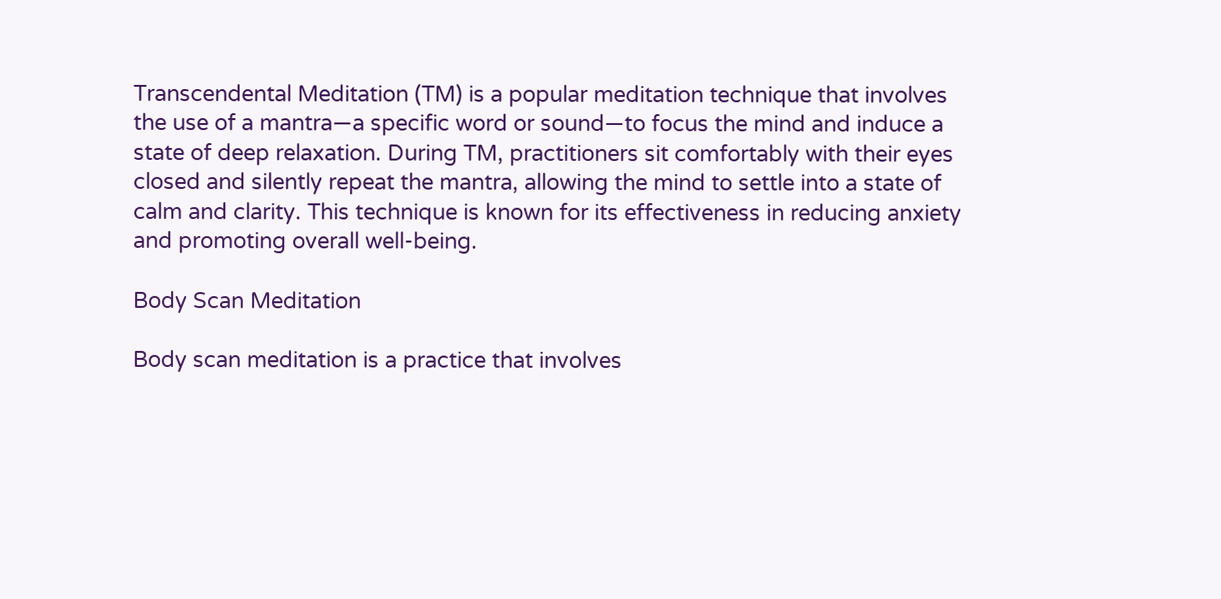Transcendental Meditation (TM) is a popular meditation technique that involves the use of a mantra—a specific word or sound—to focus the mind and induce a state of deep relaxation. During TM, practitioners sit comfortably with their eyes closed and silently repeat the mantra, allowing the mind to settle into a state of calm and clarity. This technique is known for its effectiveness in reducing anxiety and promoting overall well-being.

Body Scan Meditation

Body scan meditation is a practice that involves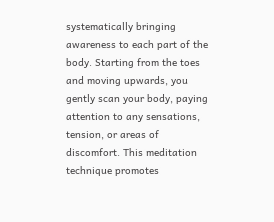systematically bringing awareness to each part of the body. Starting from the toes and moving upwards, you gently scan your body, paying attention to any sensations, tension, or areas of discomfort. This meditation technique promotes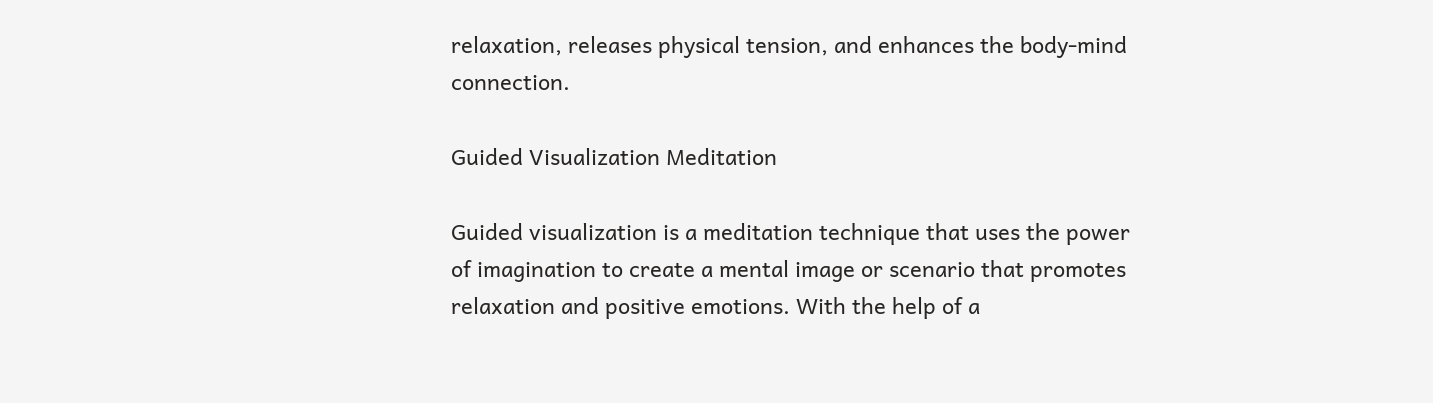relaxation, releases physical tension, and enhances the body-mind connection.

Guided Visualization Meditation

Guided visualization is a meditation technique that uses the power of imagination to create a mental image or scenario that promotes relaxation and positive emotions. With the help of a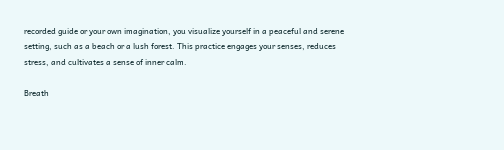recorded guide or your own imagination, you visualize yourself in a peaceful and serene setting, such as a beach or a lush forest. This practice engages your senses, reduces stress, and cultivates a sense of inner calm.

Breath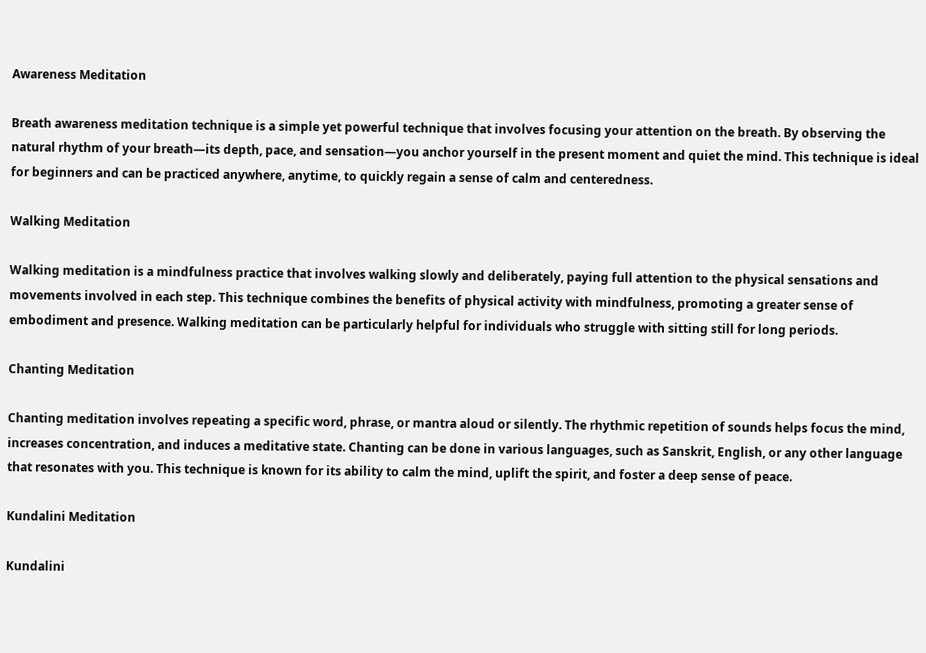Awareness Meditation

Breath awareness meditation technique is a simple yet powerful technique that involves focusing your attention on the breath. By observing the natural rhythm of your breath—its depth, pace, and sensation—you anchor yourself in the present moment and quiet the mind. This technique is ideal for beginners and can be practiced anywhere, anytime, to quickly regain a sense of calm and centeredness.

Walking Meditation

Walking meditation is a mindfulness practice that involves walking slowly and deliberately, paying full attention to the physical sensations and movements involved in each step. This technique combines the benefits of physical activity with mindfulness, promoting a greater sense of embodiment and presence. Walking meditation can be particularly helpful for individuals who struggle with sitting still for long periods.

Chanting Meditation

Chanting meditation involves repeating a specific word, phrase, or mantra aloud or silently. The rhythmic repetition of sounds helps focus the mind, increases concentration, and induces a meditative state. Chanting can be done in various languages, such as Sanskrit, English, or any other language that resonates with you. This technique is known for its ability to calm the mind, uplift the spirit, and foster a deep sense of peace.

Kundalini Meditation

Kundalini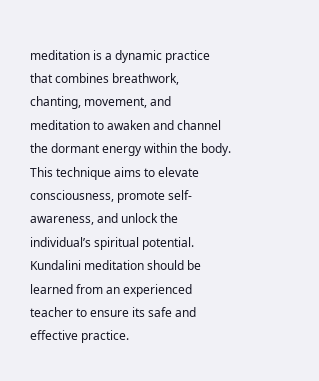meditation is a dynamic practice that combines breathwork, chanting, movement, and meditation to awaken and channel the dormant energy within the body. This technique aims to elevate consciousness, promote self-awareness, and unlock the individual’s spiritual potential. Kundalini meditation should be learned from an experienced teacher to ensure its safe and effective practice.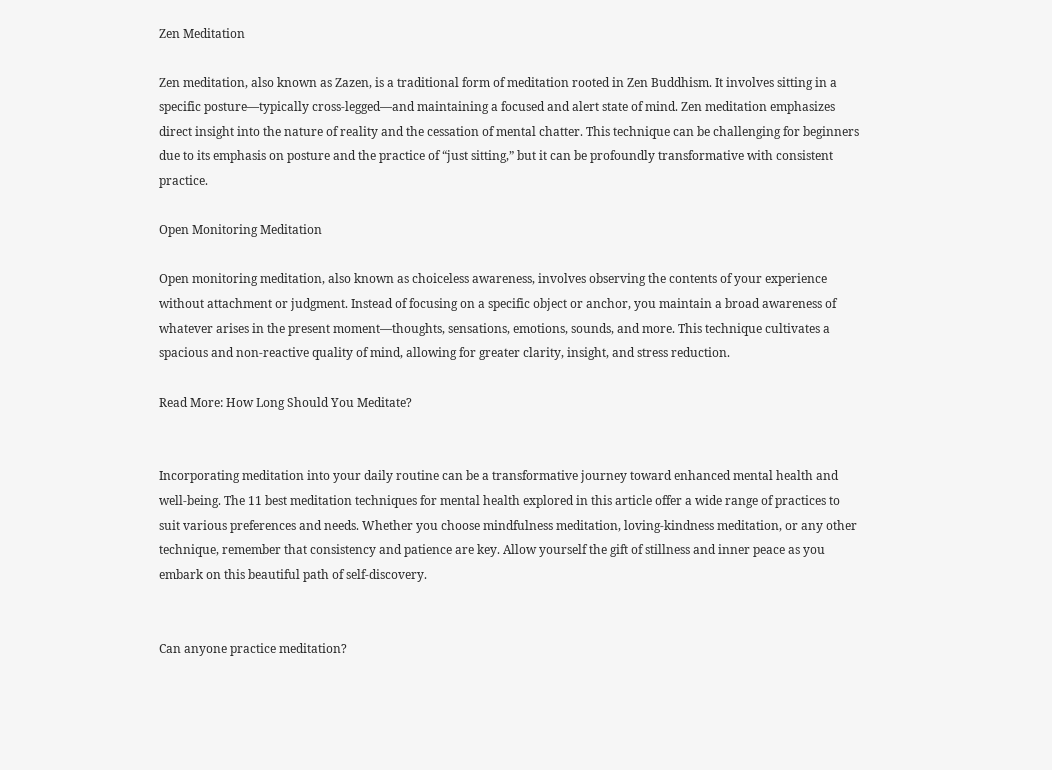Zen Meditation

Zen meditation, also known as Zazen, is a traditional form of meditation rooted in Zen Buddhism. It involves sitting in a specific posture—typically cross-legged—and maintaining a focused and alert state of mind. Zen meditation emphasizes direct insight into the nature of reality and the cessation of mental chatter. This technique can be challenging for beginners due to its emphasis on posture and the practice of “just sitting,” but it can be profoundly transformative with consistent practice.

Open Monitoring Meditation

Open monitoring meditation, also known as choiceless awareness, involves observing the contents of your experience without attachment or judgment. Instead of focusing on a specific object or anchor, you maintain a broad awareness of whatever arises in the present moment—thoughts, sensations, emotions, sounds, and more. This technique cultivates a spacious and non-reactive quality of mind, allowing for greater clarity, insight, and stress reduction.

Read More: How Long Should You Meditate?


Incorporating meditation into your daily routine can be a transformative journey toward enhanced mental health and well-being. The 11 best meditation techniques for mental health explored in this article offer a wide range of practices to suit various preferences and needs. Whether you choose mindfulness meditation, loving-kindness meditation, or any other technique, remember that consistency and patience are key. Allow yourself the gift of stillness and inner peace as you embark on this beautiful path of self-discovery.


Can anyone practice meditation?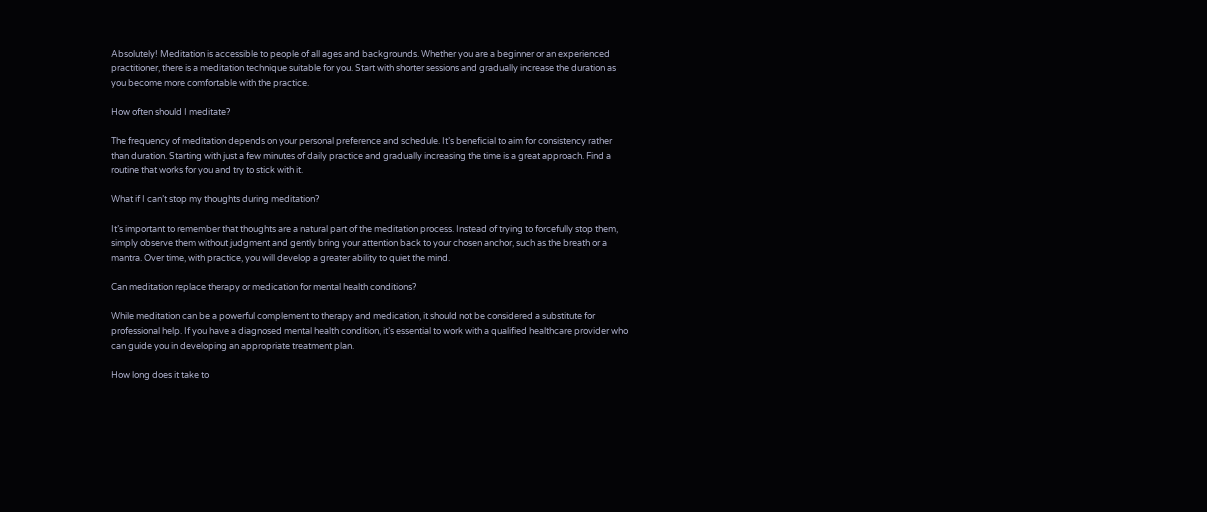Absolutely! Meditation is accessible to people of all ages and backgrounds. Whether you are a beginner or an experienced practitioner, there is a meditation technique suitable for you. Start with shorter sessions and gradually increase the duration as you become more comfortable with the practice.

How often should I meditate?

The frequency of meditation depends on your personal preference and schedule. It’s beneficial to aim for consistency rather than duration. Starting with just a few minutes of daily practice and gradually increasing the time is a great approach. Find a routine that works for you and try to stick with it.

What if I can’t stop my thoughts during meditation?

It’s important to remember that thoughts are a natural part of the meditation process. Instead of trying to forcefully stop them, simply observe them without judgment and gently bring your attention back to your chosen anchor, such as the breath or a mantra. Over time, with practice, you will develop a greater ability to quiet the mind.

Can meditation replace therapy or medication for mental health conditions?

While meditation can be a powerful complement to therapy and medication, it should not be considered a substitute for professional help. If you have a diagnosed mental health condition, it’s essential to work with a qualified healthcare provider who can guide you in developing an appropriate treatment plan.

How long does it take to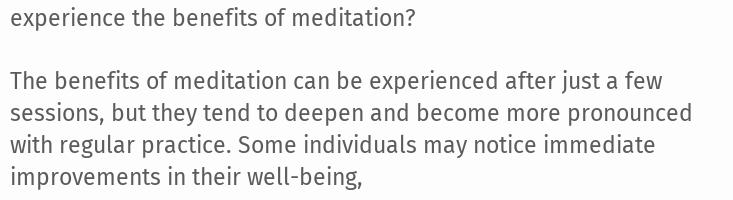experience the benefits of meditation?

The benefits of meditation can be experienced after just a few sessions, but they tend to deepen and become more pronounced with regular practice. Some individuals may notice immediate improvements in their well-being,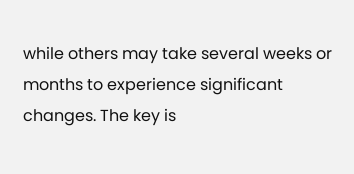while others may take several weeks or months to experience significant changes. The key is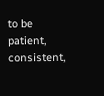to be patient, consistent,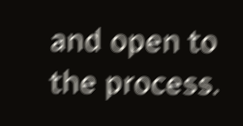and open to the process.